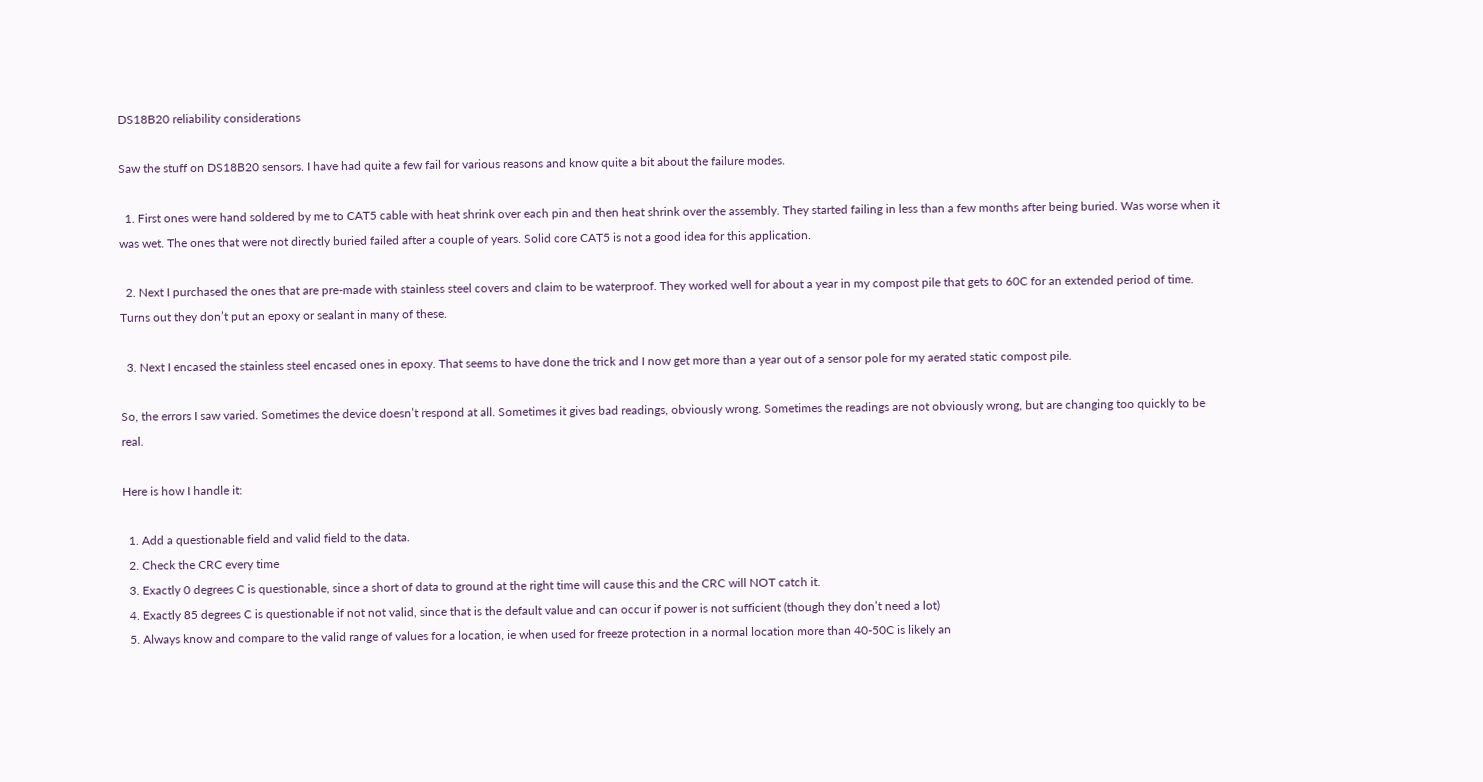DS18B20 reliability considerations

Saw the stuff on DS18B20 sensors. I have had quite a few fail for various reasons and know quite a bit about the failure modes.

  1. First ones were hand soldered by me to CAT5 cable with heat shrink over each pin and then heat shrink over the assembly. They started failing in less than a few months after being buried. Was worse when it was wet. The ones that were not directly buried failed after a couple of years. Solid core CAT5 is not a good idea for this application.

  2. Next I purchased the ones that are pre-made with stainless steel covers and claim to be waterproof. They worked well for about a year in my compost pile that gets to 60C for an extended period of time. Turns out they don’t put an epoxy or sealant in many of these.

  3. Next I encased the stainless steel encased ones in epoxy. That seems to have done the trick and I now get more than a year out of a sensor pole for my aerated static compost pile.

So, the errors I saw varied. Sometimes the device doesn’t respond at all. Sometimes it gives bad readings, obviously wrong. Sometimes the readings are not obviously wrong, but are changing too quickly to be real.

Here is how I handle it:

  1. Add a questionable field and valid field to the data.
  2. Check the CRC every time
  3. Exactly 0 degrees C is questionable, since a short of data to ground at the right time will cause this and the CRC will NOT catch it.
  4. Exactly 85 degrees C is questionable if not not valid, since that is the default value and can occur if power is not sufficient (though they don’t need a lot)
  5. Always know and compare to the valid range of values for a location, ie when used for freeze protection in a normal location more than 40-50C is likely an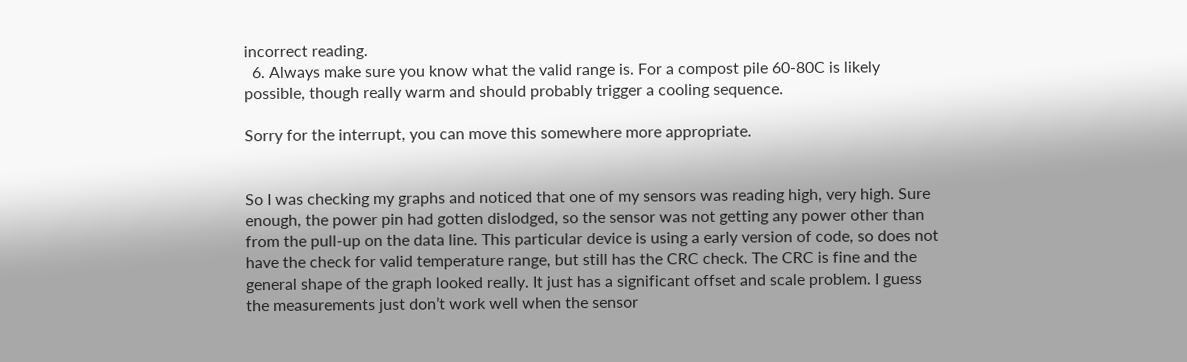incorrect reading.
  6. Always make sure you know what the valid range is. For a compost pile 60-80C is likely possible, though really warm and should probably trigger a cooling sequence.

Sorry for the interrupt, you can move this somewhere more appropriate.


So I was checking my graphs and noticed that one of my sensors was reading high, very high. Sure enough, the power pin had gotten dislodged, so the sensor was not getting any power other than from the pull-up on the data line. This particular device is using a early version of code, so does not have the check for valid temperature range, but still has the CRC check. The CRC is fine and the general shape of the graph looked really. It just has a significant offset and scale problem. I guess the measurements just don’t work well when the sensor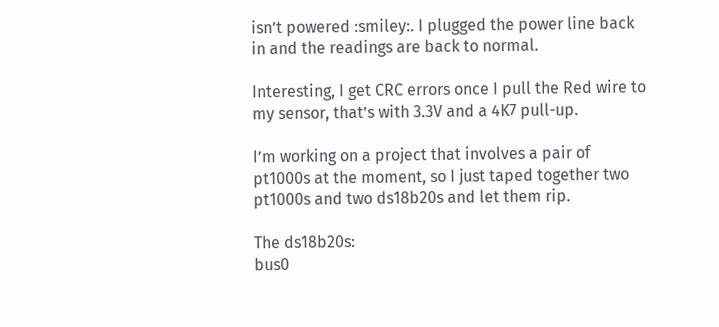isn’t powered :smiley:. I plugged the power line back in and the readings are back to normal.

Interesting, I get CRC errors once I pull the Red wire to my sensor, that’s with 3.3V and a 4K7 pull-up.

I’m working on a project that involves a pair of pt1000s at the moment, so I just taped together two pt1000s and two ds18b20s and let them rip.

The ds18b20s:
bus0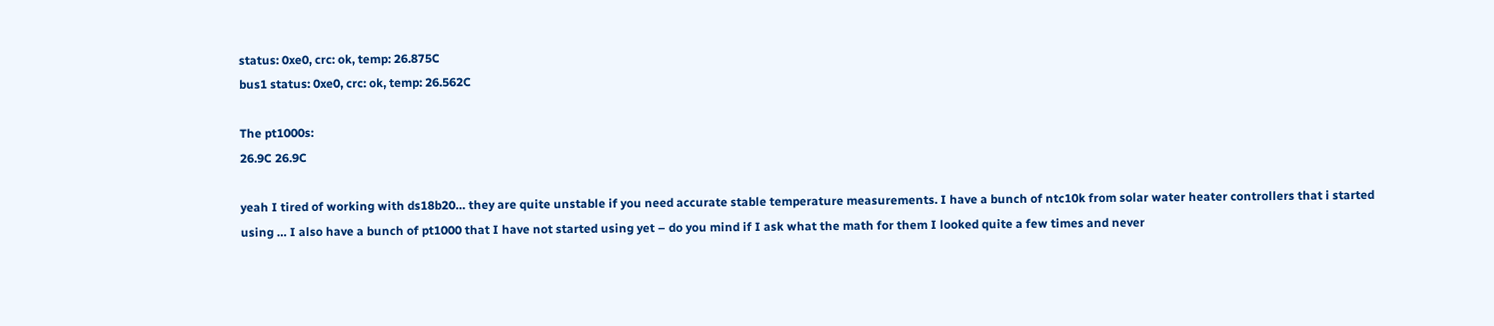status: 0xe0, crc: ok, temp: 26.875C
bus1 status: 0xe0, crc: ok, temp: 26.562C

The pt1000s:
26.9C 26.9C

yeah I tired of working with ds18b20… they are quite unstable if you need accurate stable temperature measurements. I have a bunch of ntc10k from solar water heater controllers that i started using … I also have a bunch of pt1000 that I have not started using yet – do you mind if I ask what the math for them I looked quite a few times and never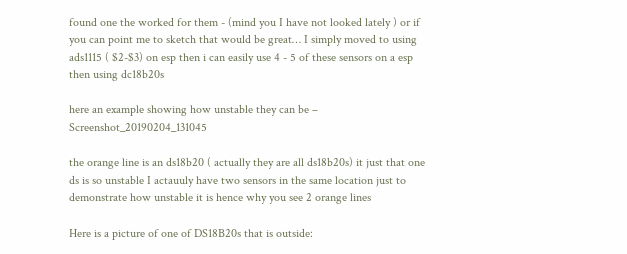found one the worked for them - (mind you I have not looked lately ) or if you can point me to sketch that would be great… I simply moved to using ads1115 ( $2-$3) on esp then i can easily use 4 - 5 of these sensors on a esp then using dc18b20s

here an example showing how unstable they can be – Screenshot_20190204_131045

the orange line is an ds18b20 ( actually they are all ds18b20s) it just that one ds is so unstable I actauuly have two sensors in the same location just to demonstrate how unstable it is hence why you see 2 orange lines

Here is a picture of one of DS18B20s that is outside: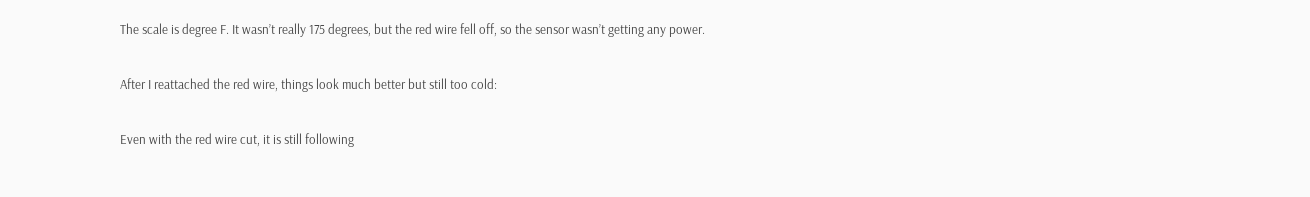The scale is degree F. It wasn’t really 175 degrees, but the red wire fell off, so the sensor wasn’t getting any power.

After I reattached the red wire, things look much better but still too cold:

Even with the red wire cut, it is still following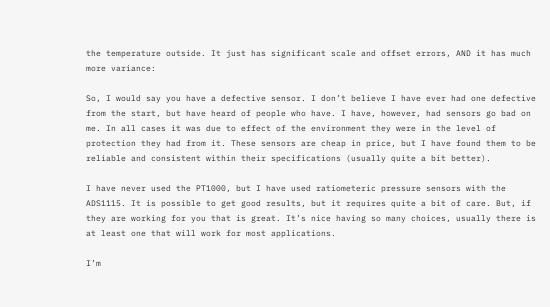the temperature outside. It just has significant scale and offset errors, AND it has much more variance:

So, I would say you have a defective sensor. I don’t believe I have ever had one defective from the start, but have heard of people who have. I have, however, had sensors go bad on me. In all cases it was due to effect of the environment they were in the level of protection they had from it. These sensors are cheap in price, but I have found them to be reliable and consistent within their specifications (usually quite a bit better).

I have never used the PT1000, but I have used ratiometeric pressure sensors with the ADS1115. It is possible to get good results, but it requires quite a bit of care. But, if they are working for you that is great. It’s nice having so many choices, usually there is at least one that will work for most applications.

I’m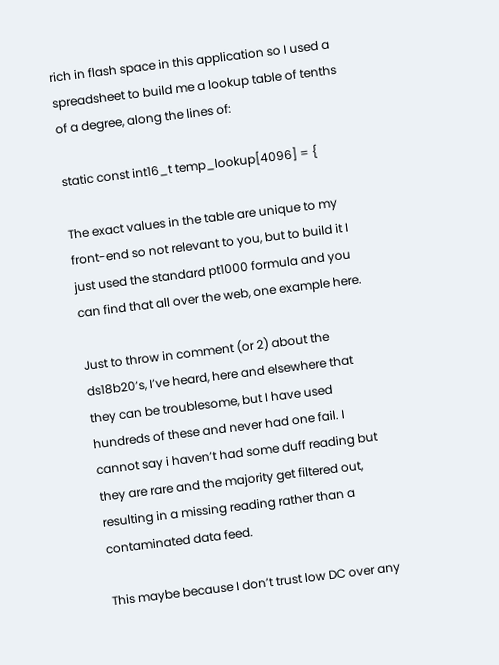rich in flash space in this application so I used a spreadsheet to build me a lookup table of tenths of a degree, along the lines of:

static const int16_t temp_lookup[4096] = {

The exact values in the table are unique to my front-end so not relevant to you, but to build it I just used the standard pt1000 formula and you can find that all over the web, one example here.

Just to throw in comment (or 2) about the ds18b20’s, I’ve heard, here and elsewhere that they can be troublesome, but I have used hundreds of these and never had one fail. I cannot say i haven’t had some duff reading but they are rare and the majority get filtered out, resulting in a missing reading rather than a contaminated data feed.

This maybe because I don’t trust low DC over any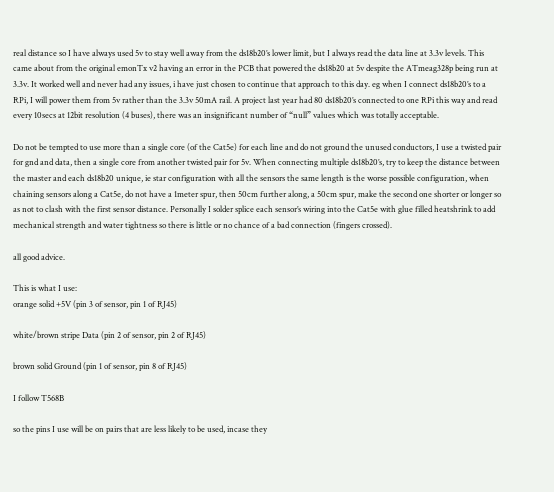real distance so I have always used 5v to stay well away from the ds18b20’s lower limit, but I always read the data line at 3.3v levels. This came about from the original emonTx v2 having an error in the PCB that powered the ds18b20 at 5v despite the ATmeag328p being run at 3.3v. It worked well and never had any issues, i have just chosen to continue that approach to this day. eg when I connect ds18b20’s to a RPi, I will power them from 5v rather than the 3.3v 50mA rail. A project last year had 80 ds18b20’s connected to one RPi this way and read every 10secs at 12bit resolution (4 buses), there was an insignificant number of “null” values which was totally acceptable.

Do not be tempted to use more than a single core (of the Cat5e) for each line and do not ground the unused conductors, I use a twisted pair for gnd and data, then a single core from another twisted pair for 5v. When connecting multiple ds18b20’s, try to keep the distance between the master and each ds18b20 unique, ie star configuration with all the sensors the same length is the worse possible configuration, when chaining sensors along a Cat5e, do not have a 1meter spur, then 50cm further along, a 50cm spur, make the second one shorter or longer so as not to clash with the first sensor distance. Personally I solder splice each sensor’s wiring into the Cat5e with glue filled heatshrink to add mechanical strength and water tightness so there is little or no chance of a bad connection (fingers crossed).

all good advice.

This is what I use:
orange solid +5V (pin 3 of sensor, pin 1 of RJ45)

white/brown stripe Data (pin 2 of sensor, pin 2 of RJ45)

brown solid Ground (pin 1 of sensor, pin 8 of RJ45)

I follow T568B

so the pins I use will be on pairs that are less likely to be used, incase they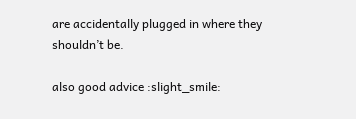are accidentally plugged in where they shouldn’t be.

also good advice :slight_smile: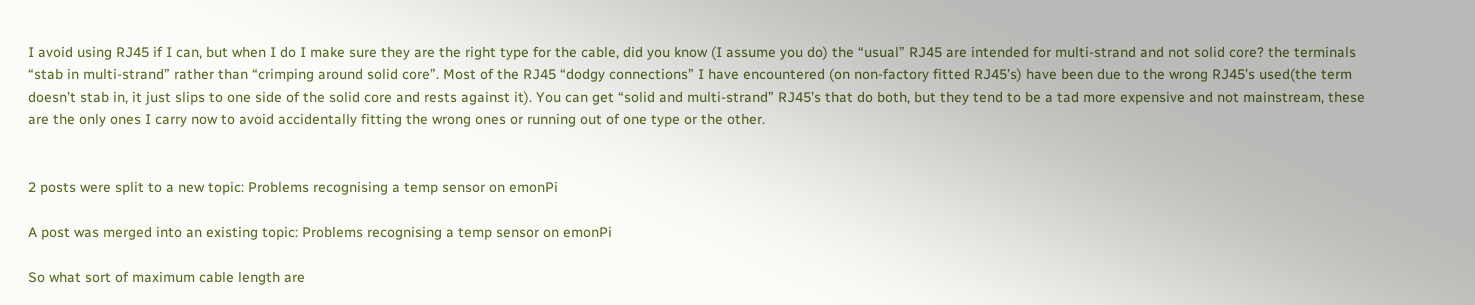I avoid using RJ45 if I can, but when I do I make sure they are the right type for the cable, did you know (I assume you do) the “usual” RJ45 are intended for multi-strand and not solid core? the terminals “stab in multi-strand” rather than “crimping around solid core”. Most of the RJ45 “dodgy connections” I have encountered (on non-factory fitted RJ45’s) have been due to the wrong RJ45’s used(the term doesn’t stab in, it just slips to one side of the solid core and rests against it). You can get “solid and multi-strand” RJ45’s that do both, but they tend to be a tad more expensive and not mainstream, these are the only ones I carry now to avoid accidentally fitting the wrong ones or running out of one type or the other.


2 posts were split to a new topic: Problems recognising a temp sensor on emonPi

A post was merged into an existing topic: Problems recognising a temp sensor on emonPi

So what sort of maximum cable length are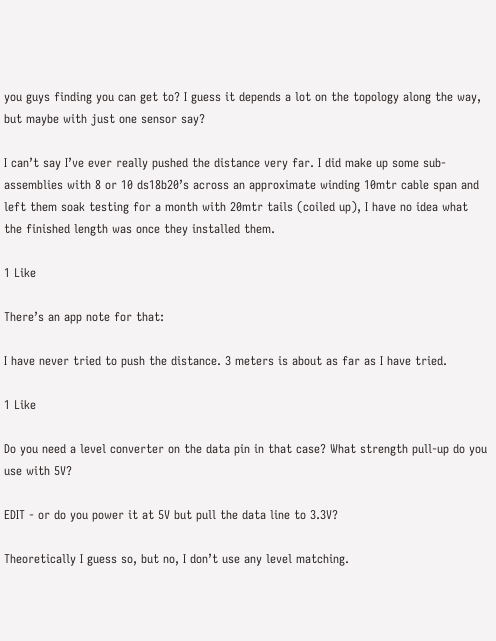you guys finding you can get to? I guess it depends a lot on the topology along the way, but maybe with just one sensor say?

I can’t say I’ve ever really pushed the distance very far. I did make up some sub-assemblies with 8 or 10 ds18b20’s across an approximate winding 10mtr cable span and left them soak testing for a month with 20mtr tails (coiled up), I have no idea what the finished length was once they installed them.

1 Like

There’s an app note for that:

I have never tried to push the distance. 3 meters is about as far as I have tried.

1 Like

Do you need a level converter on the data pin in that case? What strength pull-up do you use with 5V?

EDIT - or do you power it at 5V but pull the data line to 3.3V?

Theoretically I guess so, but no, I don’t use any level matching.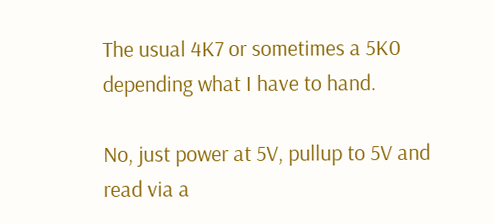The usual 4K7 or sometimes a 5K0 depending what I have to hand.

No, just power at 5V, pullup to 5V and read via a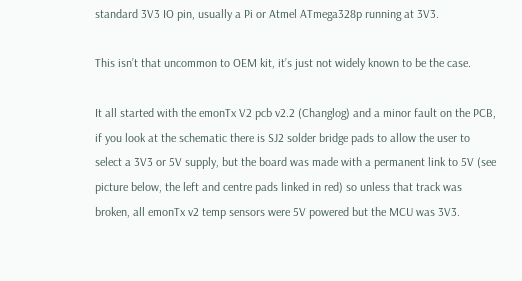standard 3V3 IO pin, usually a Pi or Atmel ATmega328p running at 3V3.

This isn’t that uncommon to OEM kit, it’s just not widely known to be the case.

It all started with the emonTx V2 pcb v2.2 (Changlog) and a minor fault on the PCB, if you look at the schematic there is SJ2 solder bridge pads to allow the user to select a 3V3 or 5V supply, but the board was made with a permanent link to 5V (see picture below, the left and centre pads linked in red) so unless that track was broken, all emonTx v2 temp sensors were 5V powered but the MCU was 3V3.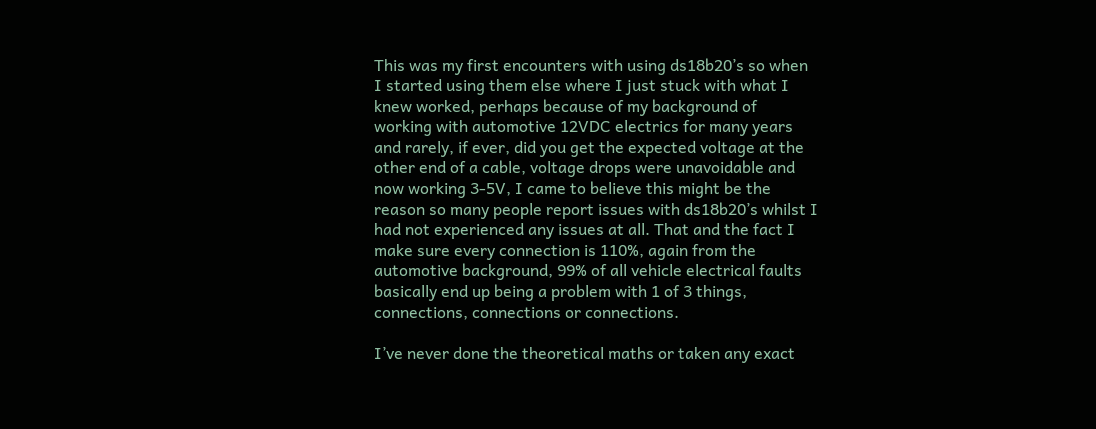This was my first encounters with using ds18b20’s so when I started using them else where I just stuck with what I knew worked, perhaps because of my background of working with automotive 12VDC electrics for many years and rarely, if ever, did you get the expected voltage at the other end of a cable, voltage drops were unavoidable and now working 3-5V, I came to believe this might be the reason so many people report issues with ds18b20’s whilst I had not experienced any issues at all. That and the fact I make sure every connection is 110%, again from the automotive background, 99% of all vehicle electrical faults basically end up being a problem with 1 of 3 things, connections, connections or connections.

I’ve never done the theoretical maths or taken any exact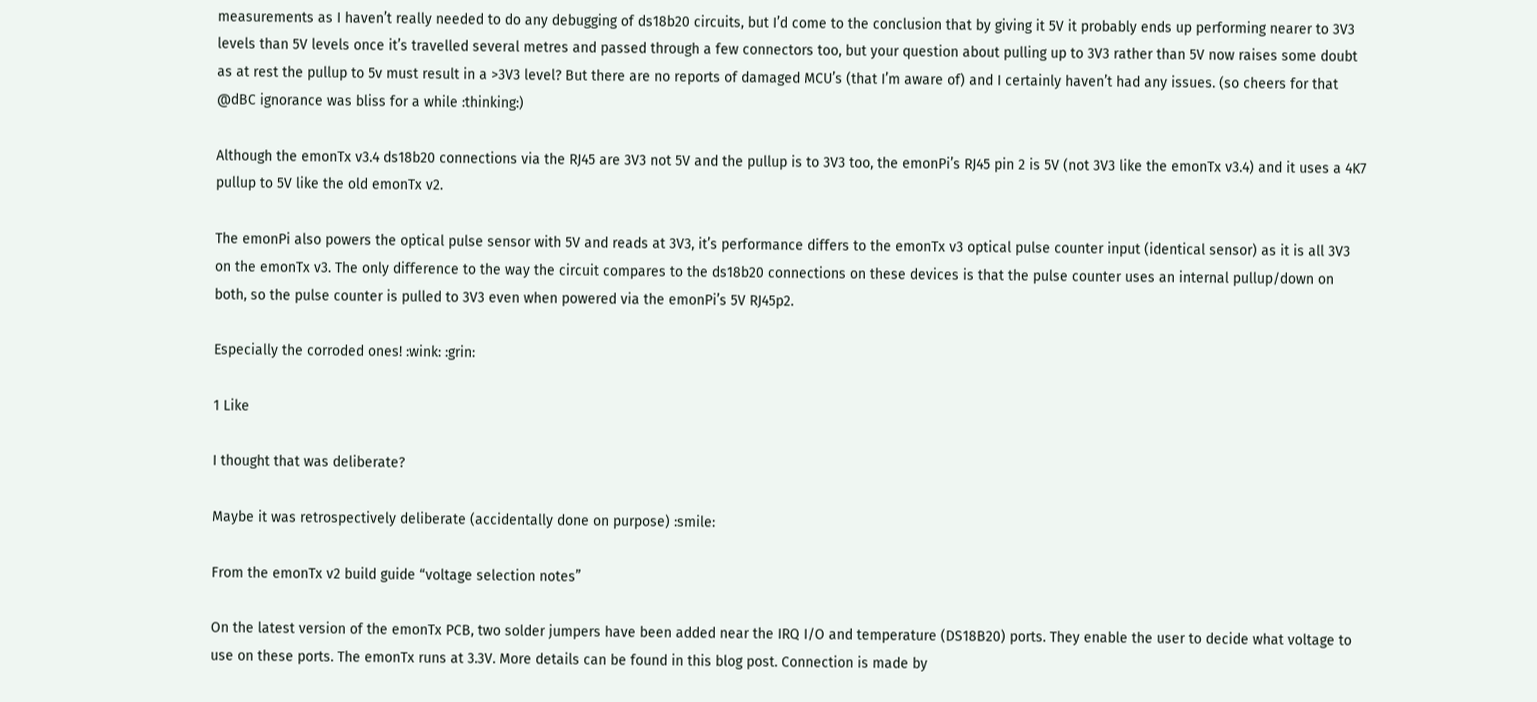measurements as I haven’t really needed to do any debugging of ds18b20 circuits, but I’d come to the conclusion that by giving it 5V it probably ends up performing nearer to 3V3 levels than 5V levels once it’s travelled several metres and passed through a few connectors too, but your question about pulling up to 3V3 rather than 5V now raises some doubt as at rest the pullup to 5v must result in a >3V3 level? But there are no reports of damaged MCU’s (that I’m aware of) and I certainly haven’t had any issues. (so cheers for that @dBC ignorance was bliss for a while :thinking:)

Although the emonTx v3.4 ds18b20 connections via the RJ45 are 3V3 not 5V and the pullup is to 3V3 too, the emonPi’s RJ45 pin 2 is 5V (not 3V3 like the emonTx v3.4) and it uses a 4K7 pullup to 5V like the old emonTx v2.

The emonPi also powers the optical pulse sensor with 5V and reads at 3V3, it’s performance differs to the emonTx v3 optical pulse counter input (identical sensor) as it is all 3V3 on the emonTx v3. The only difference to the way the circuit compares to the ds18b20 connections on these devices is that the pulse counter uses an internal pullup/down on both, so the pulse counter is pulled to 3V3 even when powered via the emonPi’s 5V RJ45p2.

Especially the corroded ones! :wink: :grin:

1 Like

I thought that was deliberate?

Maybe it was retrospectively deliberate (accidentally done on purpose) :smile:

From the emonTx v2 build guide “voltage selection notes”

On the latest version of the emonTx PCB, two solder jumpers have been added near the IRQ I/O and temperature (DS18B20) ports. They enable the user to decide what voltage to use on these ports. The emonTx runs at 3.3V. More details can be found in this blog post. Connection is made by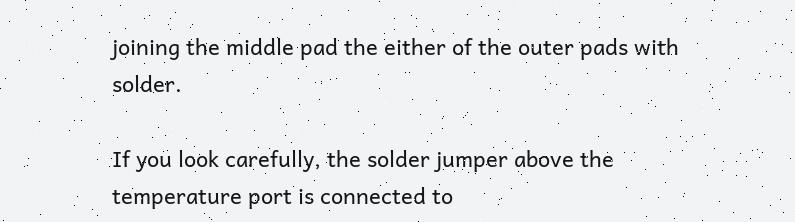joining the middle pad the either of the outer pads with solder.

If you look carefully, the solder jumper above the temperature port is connected to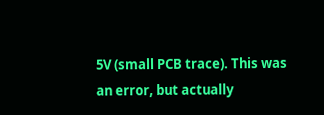5V (small PCB trace). This was an error, but actually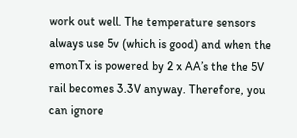work out well. The temperature sensors always use 5v (which is good) and when the emonTx is powered by 2 x AA’s the the 5V rail becomes 3.3V anyway. Therefore, you can ignore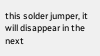this solder jumper, it will disappear in the next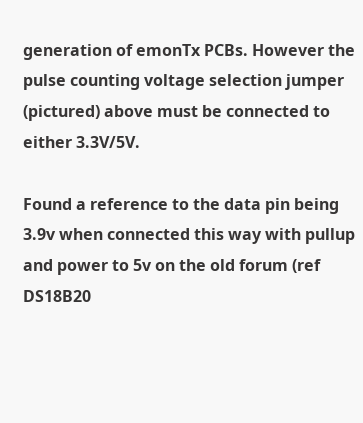generation of emonTx PCBs. However the pulse counting voltage selection jumper (pictured) above must be connected to either 3.3V/5V.

Found a reference to the data pin being 3.9v when connected this way with pullup and power to 5v on the old forum (ref DS18B20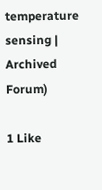temperature sensing | Archived Forum)

1 Like